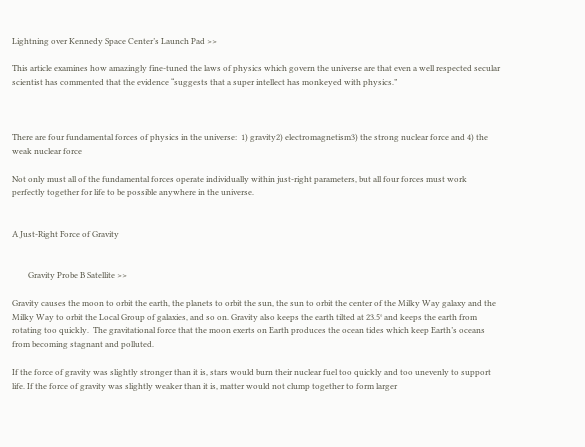Lightning over Kennedy Space Center’s Launch Pad >>

This article examines how amazingly fine-tuned the laws of physics which govern the universe are that even a well respected secular scientist has commented that the evidence “suggests that a super intellect has monkeyed with physics.”



There are four fundamental forces of physics in the universe:  1) gravity2) electromagnetism3) the strong nuclear force and 4) the weak nuclear force

Not only must all of the fundamental forces operate individually within just-right parameters, but all four forces must work perfectly together for life to be possible anywhere in the universe.


A Just-Right Force of Gravity


        Gravity Probe B Satellite >>

Gravity causes the moon to orbit the earth, the planets to orbit the sun, the sun to orbit the center of the Milky Way galaxy and the Milky Way to orbit the Local Group of galaxies, and so on. Gravity also keeps the earth tilted at 23.5° and keeps the earth from rotating too quickly.  The gravitational force that the moon exerts on Earth produces the ocean tides which keep Earth’s oceans from becoming stagnant and polluted.

If the force of gravity was slightly stronger than it is, stars would burn their nuclear fuel too quickly and too unevenly to support life. If the force of gravity was slightly weaker than it is, matter would not clump together to form larger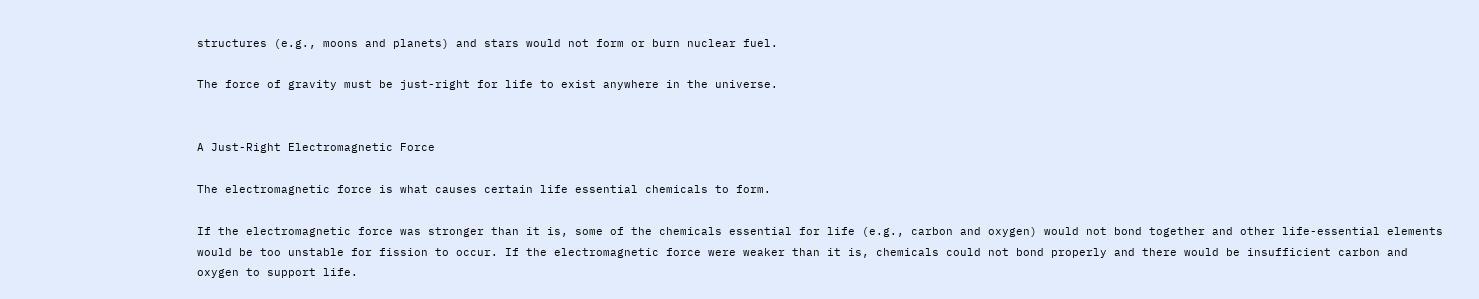structures (e.g., moons and planets) and stars would not form or burn nuclear fuel.

The force of gravity must be just-right for life to exist anywhere in the universe.


A Just-Right Electromagnetic Force

The electromagnetic force is what causes certain life essential chemicals to form.

If the electromagnetic force was stronger than it is, some of the chemicals essential for life (e.g., carbon and oxygen) would not bond together and other life-essential elements would be too unstable for fission to occur. If the electromagnetic force were weaker than it is, chemicals could not bond properly and there would be insufficient carbon and oxygen to support life.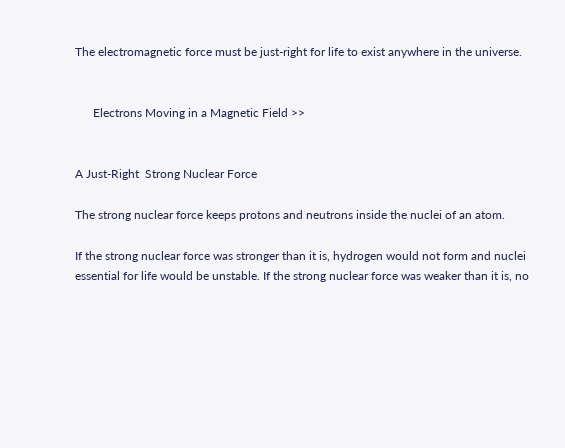The electromagnetic force must be just-right for life to exist anywhere in the universe.


      Electrons Moving in a Magnetic Field >>


A Just-Right  Strong Nuclear Force

The strong nuclear force keeps protons and neutrons inside the nuclei of an atom.

If the strong nuclear force was stronger than it is, hydrogen would not form and nuclei essential for life would be unstable. If the strong nuclear force was weaker than it is, no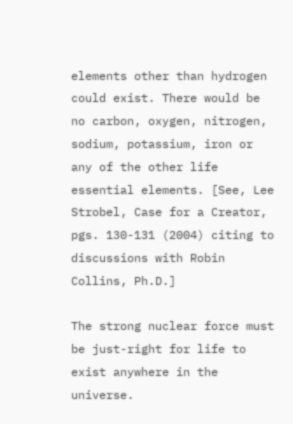elements other than hydrogen could exist. There would be no carbon, oxygen, nitrogen, sodium, potassium, iron or any of the other life essential elements. [See, Lee Strobel, Case for a Creator, pgs. 130-131 (2004) citing to discussions with Robin Collins, Ph.D.]

The strong nuclear force must be just-right for life to exist anywhere in the universe.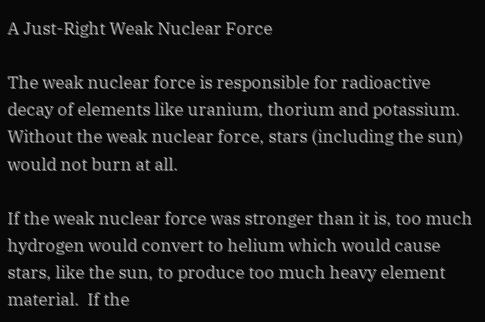A Just-Right Weak Nuclear Force

The weak nuclear force is responsible for radioactive decay of elements like uranium, thorium and potassium. Without the weak nuclear force, stars (including the sun) would not burn at all.

If the weak nuclear force was stronger than it is, too much hydrogen would convert to helium which would cause stars, like the sun, to produce too much heavy element material.  If the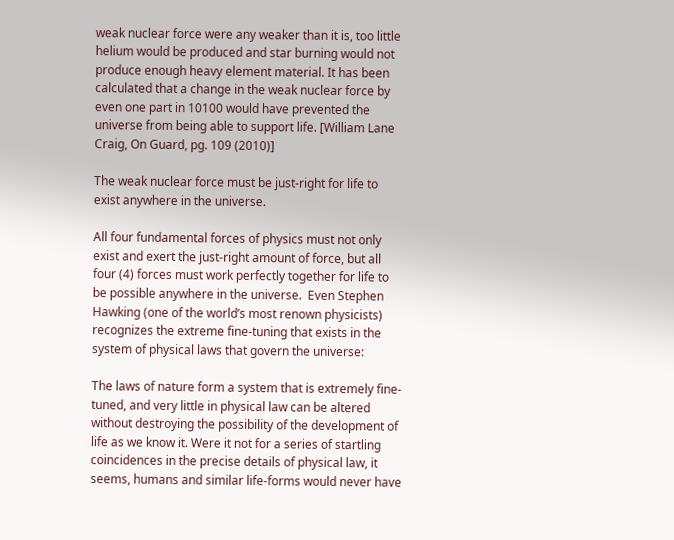weak nuclear force were any weaker than it is, too little helium would be produced and star burning would not produce enough heavy element material. It has been calculated that a change in the weak nuclear force by even one part in 10100 would have prevented the universe from being able to support life. [William Lane Craig, On Guard, pg. 109 (2010)]

The weak nuclear force must be just-right for life to exist anywhere in the universe.

All four fundamental forces of physics must not only exist and exert the just-right amount of force, but all four (4) forces must work perfectly together for life to be possible anywhere in the universe.  Even Stephen Hawking (one of the world’s most renown physicists) recognizes the extreme fine-tuning that exists in the system of physical laws that govern the universe:

The laws of nature form a system that is extremely fine-tuned, and very little in physical law can be altered without destroying the possibility of the development of life as we know it. Were it not for a series of startling coincidences in the precise details of physical law, it seems, humans and similar life-forms would never have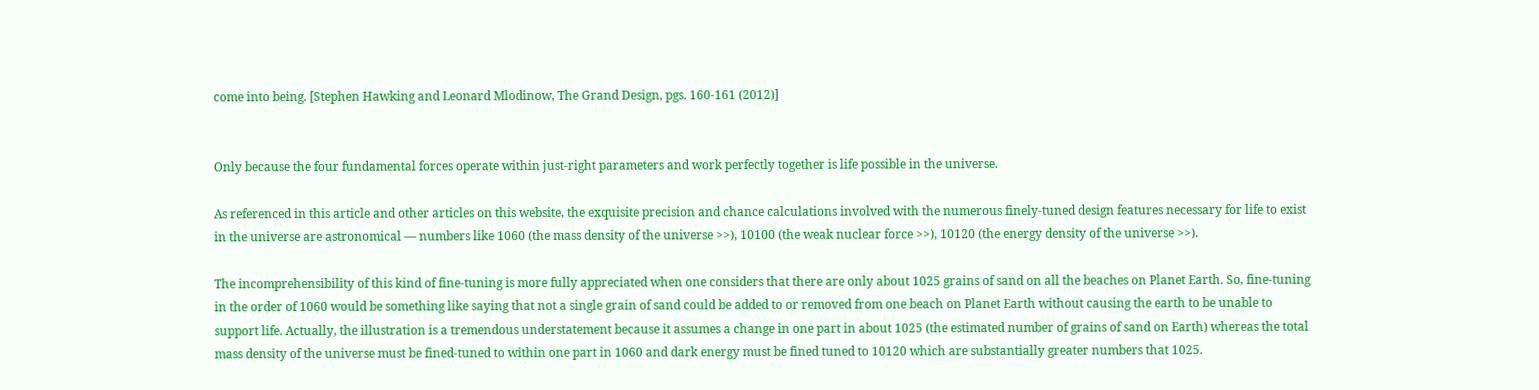come into being. [Stephen Hawking and Leonard Mlodinow, The Grand Design, pgs. 160-161 (2012)]


Only because the four fundamental forces operate within just-right parameters and work perfectly together is life possible in the universe.

As referenced in this article and other articles on this website, the exquisite precision and chance calculations involved with the numerous finely-tuned design features necessary for life to exist in the universe are astronomical — numbers like 1060 (the mass density of the universe >>), 10100 (the weak nuclear force >>), 10120 (the energy density of the universe >>).

The incomprehensibility of this kind of fine-tuning is more fully appreciated when one considers that there are only about 1025 grains of sand on all the beaches on Planet Earth. So, fine-tuning in the order of 1060 would be something like saying that not a single grain of sand could be added to or removed from one beach on Planet Earth without causing the earth to be unable to support life. Actually, the illustration is a tremendous understatement because it assumes a change in one part in about 1025 (the estimated number of grains of sand on Earth) whereas the total mass density of the universe must be fined-tuned to within one part in 1060 and dark energy must be fined tuned to 10120 which are substantially greater numbers that 1025.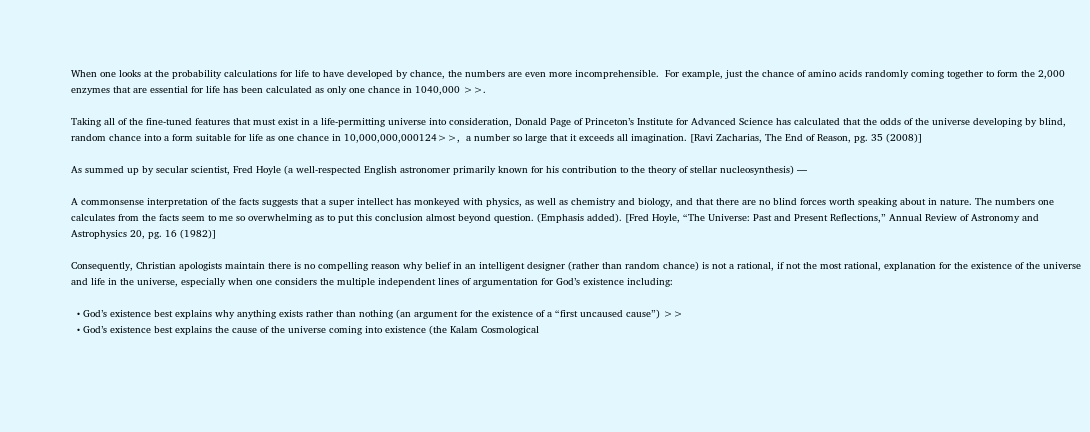When one looks at the probability calculations for life to have developed by chance, the numbers are even more incomprehensible.  For example, just the chance of amino acids randomly coming together to form the 2,000 enzymes that are essential for life has been calculated as only one chance in 1040,000 >>.

Taking all of the fine-tuned features that must exist in a life-permitting universe into consideration, Donald Page of Princeton’s Institute for Advanced Science has calculated that the odds of the universe developing by blind, random chance into a form suitable for life as one chance in 10,000,000,000124>>,  a number so large that it exceeds all imagination. [Ravi Zacharias, The End of Reason, pg. 35 (2008)]

As summed up by secular scientist, Fred Hoyle (a well-respected English astronomer primarily known for his contribution to the theory of stellar nucleosynthesis) —

A commonsense interpretation of the facts suggests that a super intellect has monkeyed with physics, as well as chemistry and biology, and that there are no blind forces worth speaking about in nature. The numbers one calculates from the facts seem to me so overwhelming as to put this conclusion almost beyond question. (Emphasis added). [Fred Hoyle, “The Universe: Past and Present Reflections,” Annual Review of Astronomy and Astrophysics 20, pg. 16 (1982)]

Consequently, Christian apologists maintain there is no compelling reason why belief in an intelligent designer (rather than random chance) is not a rational, if not the most rational, explanation for the existence of the universe and life in the universe, especially when one considers the multiple independent lines of argumentation for God’s existence including:

  • God’s existence best explains why anything exists rather than nothing (an argument for the existence of a “first uncaused cause”) >>
  • God’s existence best explains the cause of the universe coming into existence (the Kalam Cosmological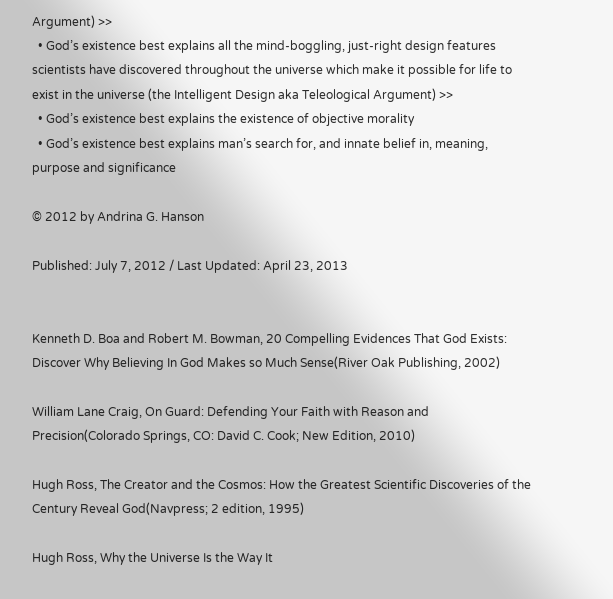Argument) >>
  • God’s existence best explains all the mind-boggling, just-right design features scientists have discovered throughout the universe which make it possible for life to exist in the universe (the Intelligent Design aka Teleological Argument) >>
  • God’s existence best explains the existence of objective morality
  • God’s existence best explains man’s search for, and innate belief in, meaning, purpose and significance

© 2012 by Andrina G. Hanson

Published: July 7, 2012 / Last Updated: April 23, 2013


Kenneth D. Boa and Robert M. Bowman, 20 Compelling Evidences That God Exists: Discover Why Believing In God Makes so Much Sense(River Oak Publishing, 2002)

William Lane Craig, On Guard: Defending Your Faith with Reason and Precision(Colorado Springs, CO: David C. Cook; New Edition, 2010)

Hugh Ross, The Creator and the Cosmos: How the Greatest Scientific Discoveries of the Century Reveal God(Navpress; 2 edition, 1995)

Hugh Ross, Why the Universe Is the Way It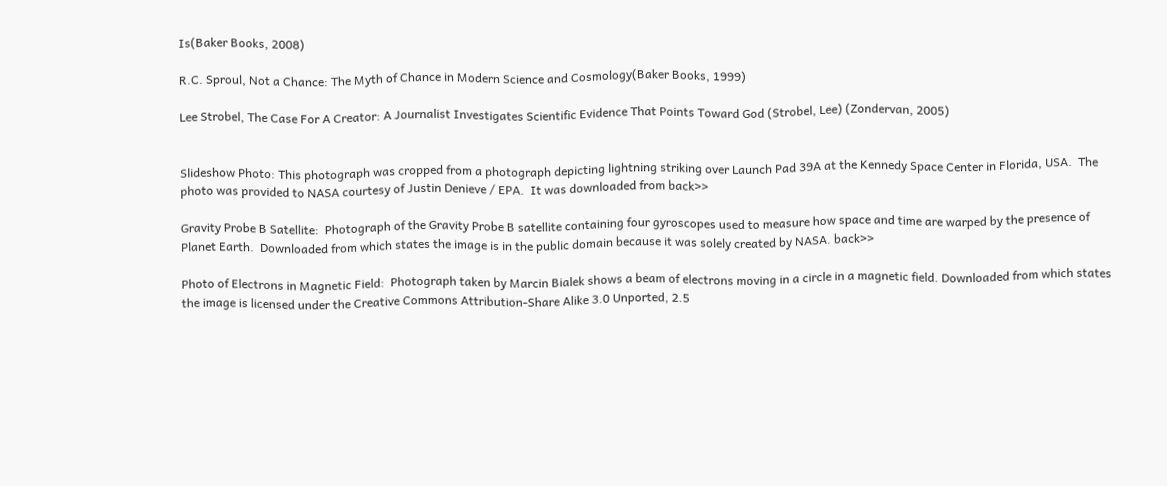Is(Baker Books, 2008)

R.C. Sproul, Not a Chance: The Myth of Chance in Modern Science and Cosmology(Baker Books, 1999)

Lee Strobel, The Case For A Creator: A Journalist Investigates Scientific Evidence That Points Toward God (Strobel, Lee) (Zondervan, 2005)


Slideshow Photo: This photograph was cropped from a photograph depicting lightning striking over Launch Pad 39A at the Kennedy Space Center in Florida, USA.  The photo was provided to NASA courtesy of Justin Denieve / EPA.  It was downloaded from back>>

Gravity Probe B Satellite:  Photograph of the Gravity Probe B satellite containing four gyroscopes used to measure how space and time are warped by the presence of Planet Earth.  Downloaded from which states the image is in the public domain because it was solely created by NASA. back>>

Photo of Electrons in Magnetic Field:  Photograph taken by Marcin Bialek shows a beam of electrons moving in a circle in a magnetic field. Downloaded from which states the image is licensed under the Creative Commons Attribution-Share Alike 3.0 Unported, 2.5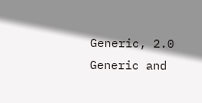Generic, 2.0 Generic and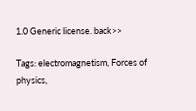1.0 Generic license. back>>

Tags: electromagnetism, Forces of physics,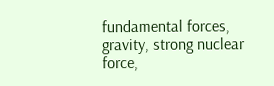fundamental forces, gravity, strong nuclear force,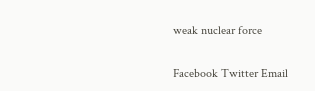weak nuclear force

Facebook Twitter Email